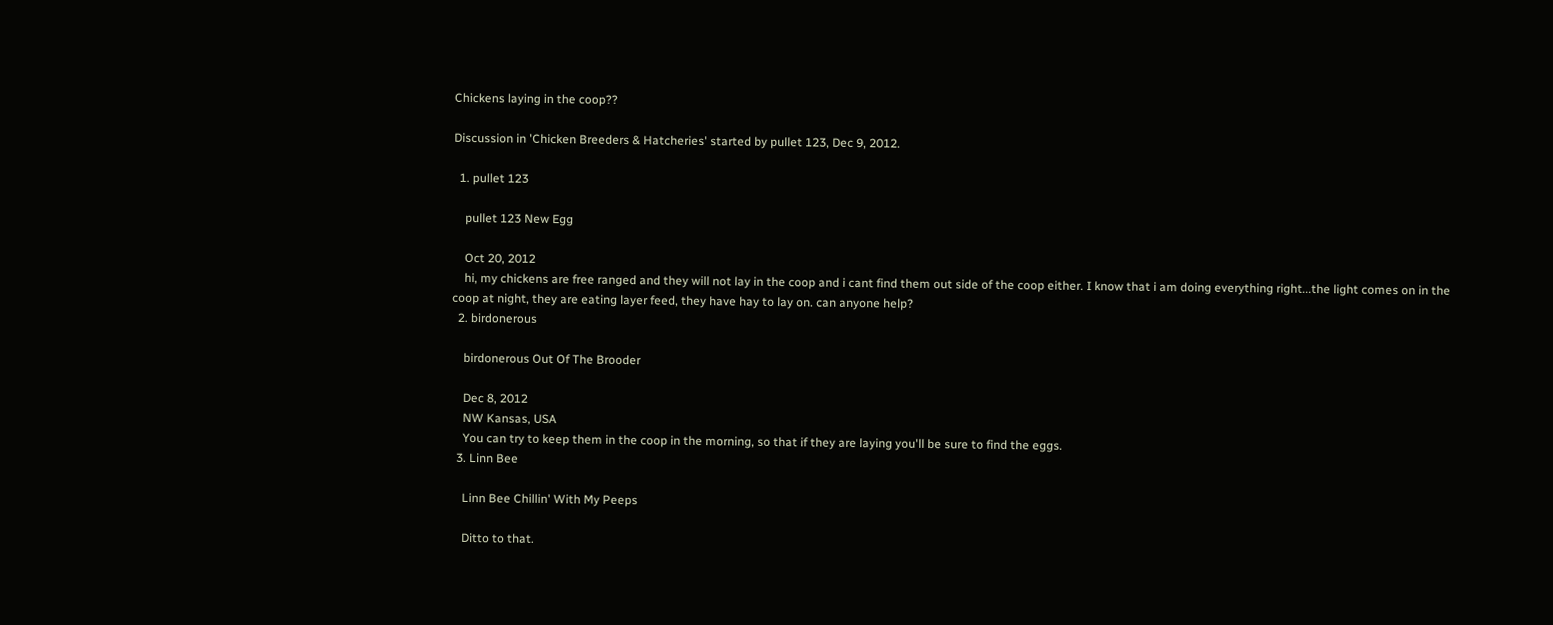Chickens laying in the coop??

Discussion in 'Chicken Breeders & Hatcheries' started by pullet 123, Dec 9, 2012.

  1. pullet 123

    pullet 123 New Egg

    Oct 20, 2012
    hi, my chickens are free ranged and they will not lay in the coop and i cant find them out side of the coop either. I know that i am doing everything right...the light comes on in the coop at night, they are eating layer feed, they have hay to lay on. can anyone help?
  2. birdonerous

    birdonerous Out Of The Brooder

    Dec 8, 2012
    NW Kansas, USA
    You can try to keep them in the coop in the morning, so that if they are laying you'll be sure to find the eggs.
  3. Linn Bee

    Linn Bee Chillin' With My Peeps

    Ditto to that.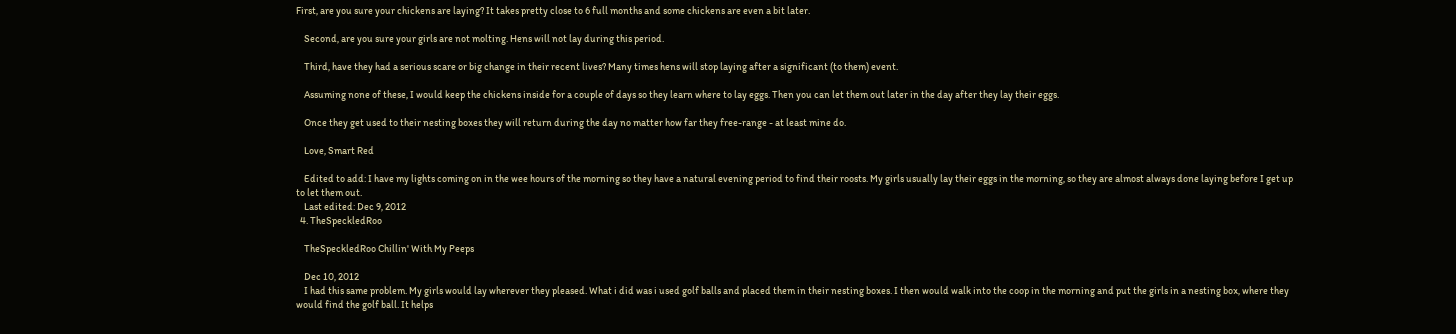First, are you sure your chickens are laying? It takes pretty close to 6 full months and some chickens are even a bit later.

    Second, are you sure your girls are not molting. Hens will not lay during this period.

    Third, have they had a serious scare or big change in their recent lives? Many times hens will stop laying after a significant (to them) event.

    Assuming none of these, I would keep the chickens inside for a couple of days so they learn where to lay eggs. Then you can let them out later in the day after they lay their eggs.

    Once they get used to their nesting boxes they will return during the day no matter how far they free-range - at least mine do.

    Love, Smart Red

    Edited to add: I have my lights coming on in the wee hours of the morning so they have a natural evening period to find their roosts. My girls usually lay their eggs in the morning, so they are almost always done laying before I get up to let them out.
    Last edited: Dec 9, 2012
  4. TheSpeckledRoo

    TheSpeckledRoo Chillin' With My Peeps

    Dec 10, 2012
    I had this same problem. My girls would lay wherever they pleased. What i did was i used golf balls and placed them in their nesting boxes. I then would walk into the coop in the morning and put the girls in a nesting box, where they would find the golf ball. It helps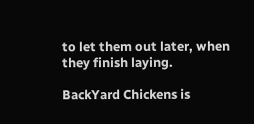to let them out later, when they finish laying.

BackYard Chickens is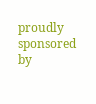proudly sponsored by